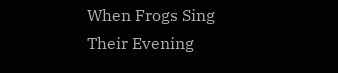When Frogs Sing Their Evening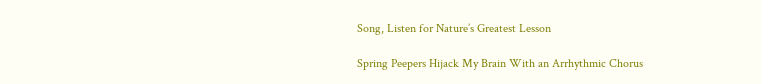Song, Listen for Nature’s Greatest Lesson

Spring Peepers Hijack My Brain With an Arrhythmic Chorus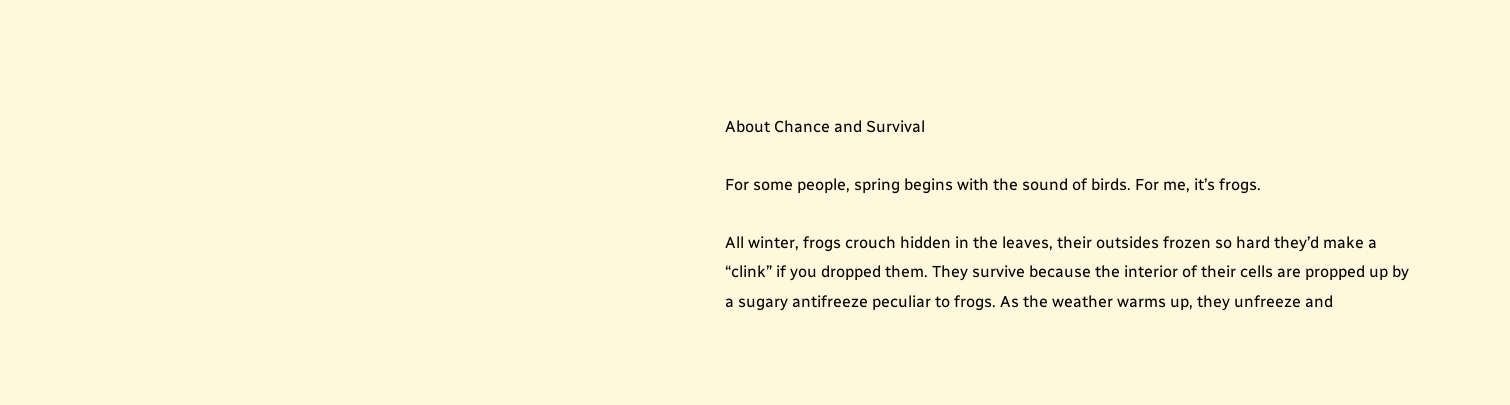About Chance and Survival

For some people, spring begins with the sound of birds. For me, it’s frogs.

All winter, frogs crouch hidden in the leaves, their outsides frozen so hard they’d make a “clink” if you dropped them. They survive because the interior of their cells are propped up by a sugary antifreeze peculiar to frogs. As the weather warms up, they unfreeze and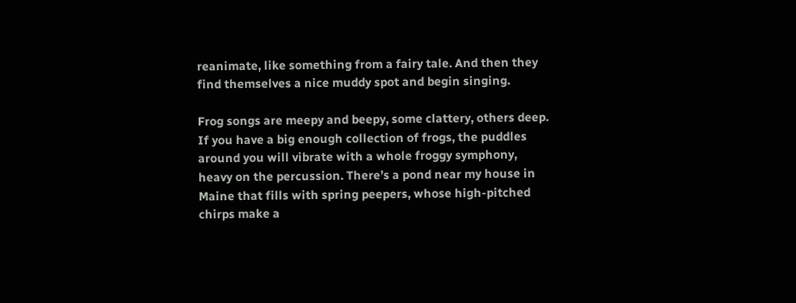reanimate, like something from a fairy tale. And then they find themselves a nice muddy spot and begin singing.

Frog songs are meepy and beepy, some clattery, others deep. If you have a big enough collection of frogs, the puddles around you will vibrate with a whole froggy symphony, heavy on the percussion. There’s a pond near my house in Maine that fills with spring peepers, whose high-pitched chirps make a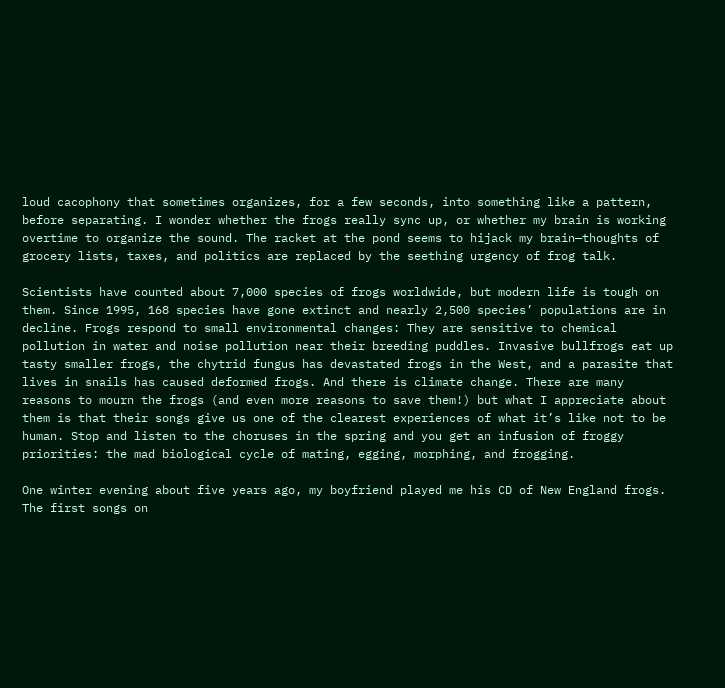loud cacophony that sometimes organizes, for a few seconds, into something like a pattern, before separating. I wonder whether the frogs really sync up, or whether my brain is working overtime to organize the sound. The racket at the pond seems to hijack my brain—thoughts of grocery lists, taxes, and politics are replaced by the seething urgency of frog talk.

Scientists have counted about 7,000 species of frogs worldwide, but modern life is tough on them. Since 1995, 168 species have gone extinct and nearly 2,500 species’ populations are in decline. Frogs respond to small environmental changes: They are sensitive to chemical pollution in water and noise pollution near their breeding puddles. Invasive bullfrogs eat up tasty smaller frogs, the chytrid fungus has devastated frogs in the West, and a parasite that lives in snails has caused deformed frogs. And there is climate change. There are many reasons to mourn the frogs (and even more reasons to save them!) but what I appreciate about them is that their songs give us one of the clearest experiences of what it’s like not to be human. Stop and listen to the choruses in the spring and you get an infusion of froggy priorities: the mad biological cycle of mating, egging, morphing, and frogging.

One winter evening about five years ago, my boyfriend played me his CD of New England frogs. The first songs on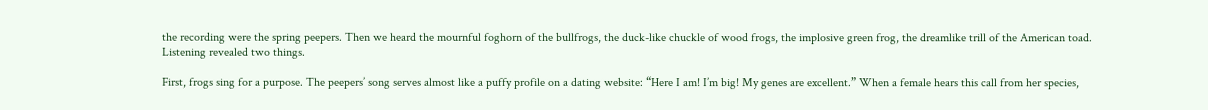the recording were the spring peepers. Then we heard the mournful foghorn of the bullfrogs, the duck-like chuckle of wood frogs, the implosive green frog, the dreamlike trill of the American toad. Listening revealed two things.

First, frogs sing for a purpose. The peepers’ song serves almost like a puffy profile on a dating website: “Here I am! I’m big! My genes are excellent.” When a female hears this call from her species,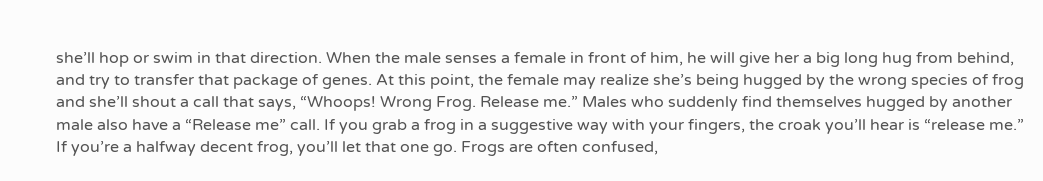she’ll hop or swim in that direction. When the male senses a female in front of him, he will give her a big long hug from behind, and try to transfer that package of genes. At this point, the female may realize she’s being hugged by the wrong species of frog and she’ll shout a call that says, “Whoops! Wrong Frog. Release me.” Males who suddenly find themselves hugged by another male also have a “Release me” call. If you grab a frog in a suggestive way with your fingers, the croak you’ll hear is “release me.” If you’re a halfway decent frog, you’ll let that one go. Frogs are often confused,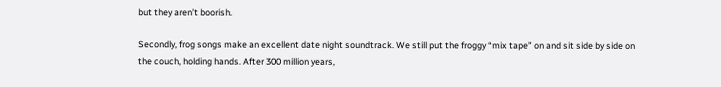but they aren’t boorish.

Secondly, frog songs make an excellent date night soundtrack. We still put the froggy “mix tape” on and sit side by side on the couch, holding hands. After 300 million years,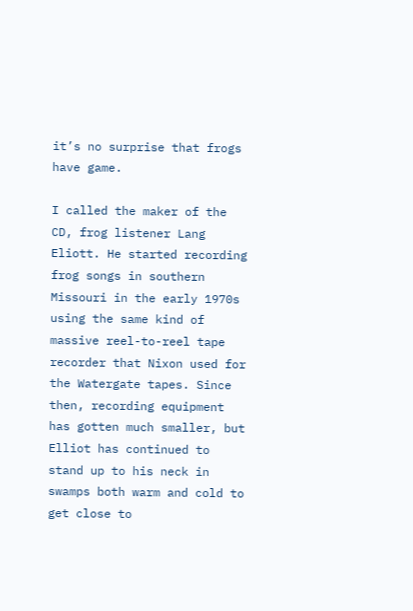it’s no surprise that frogs have game.

I called the maker of the CD, frog listener Lang Eliott. He started recording frog songs in southern Missouri in the early 1970s using the same kind of massive reel-to-reel tape recorder that Nixon used for the Watergate tapes. Since then, recording equipment has gotten much smaller, but Elliot has continued to stand up to his neck in swamps both warm and cold to get close to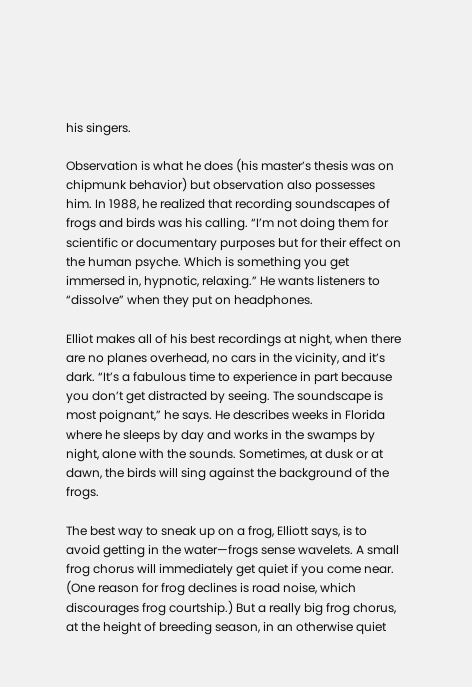his singers.

Observation is what he does (his master’s thesis was on chipmunk behavior) but observation also possesses him. In 1988, he realized that recording soundscapes of frogs and birds was his calling. “I’m not doing them for scientific or documentary purposes but for their effect on the human psyche. Which is something you get immersed in, hypnotic, relaxing.” He wants listeners to “dissolve” when they put on headphones.

Elliot makes all of his best recordings at night, when there are no planes overhead, no cars in the vicinity, and it’s dark. “It’s a fabulous time to experience in part because you don’t get distracted by seeing. The soundscape is most poignant,” he says. He describes weeks in Florida where he sleeps by day and works in the swamps by night, alone with the sounds. Sometimes, at dusk or at dawn, the birds will sing against the background of the frogs.

The best way to sneak up on a frog, Elliott says, is to avoid getting in the water—frogs sense wavelets. A small frog chorus will immediately get quiet if you come near. (One reason for frog declines is road noise, which discourages frog courtship.) But a really big frog chorus, at the height of breeding season, in an otherwise quiet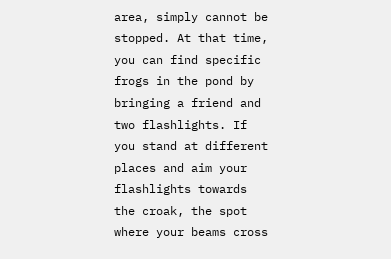area, simply cannot be stopped. At that time, you can find specific frogs in the pond by bringing a friend and two flashlights. If you stand at different places and aim your flashlights towards the croak, the spot where your beams cross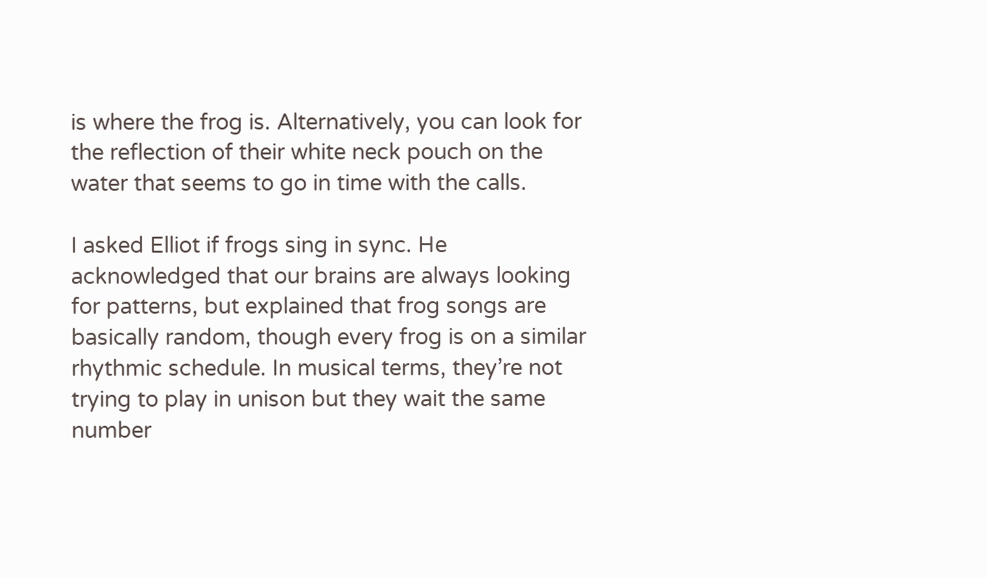is where the frog is. Alternatively, you can look for the reflection of their white neck pouch on the water that seems to go in time with the calls.

I asked Elliot if frogs sing in sync. He acknowledged that our brains are always looking for patterns, but explained that frog songs are basically random, though every frog is on a similar rhythmic schedule. In musical terms, they’re not trying to play in unison but they wait the same number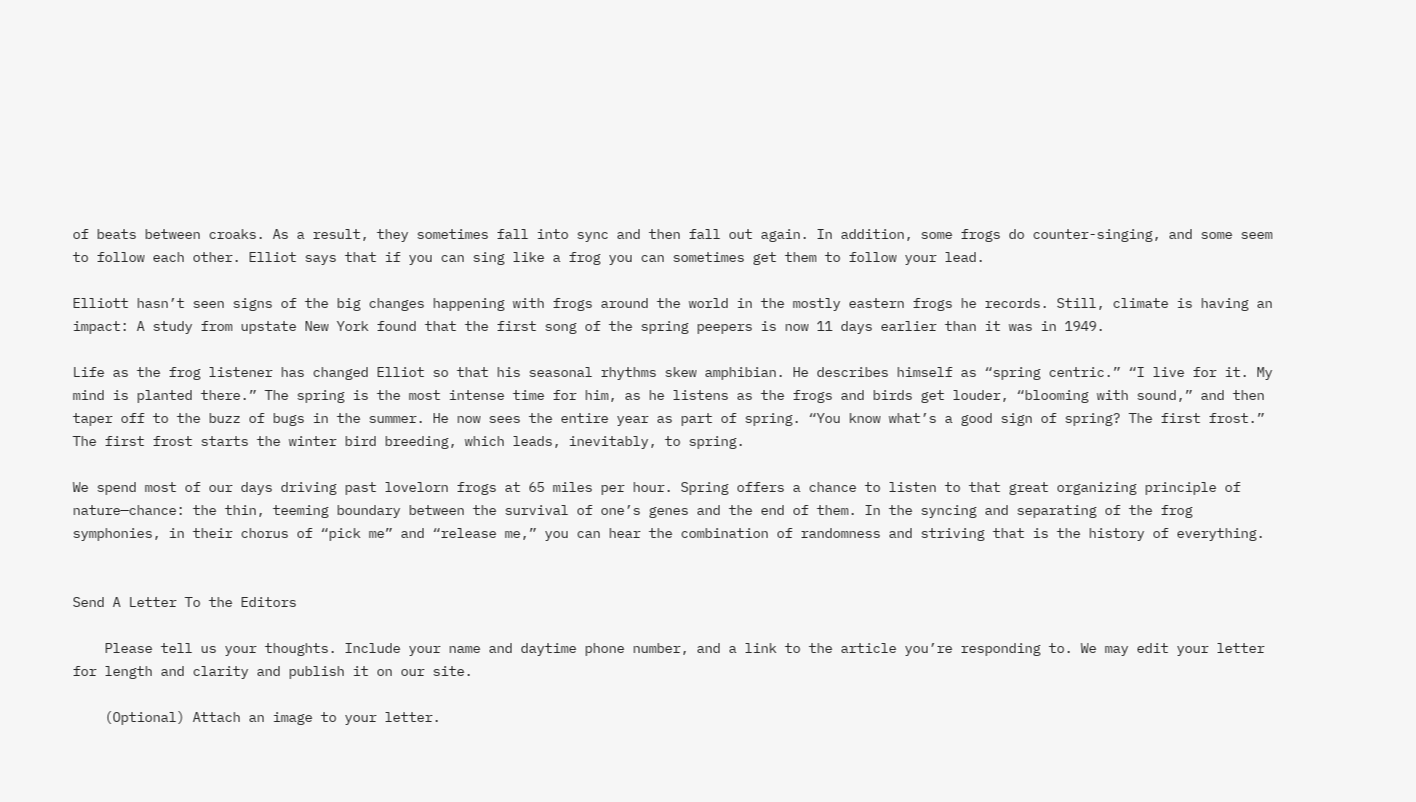of beats between croaks. As a result, they sometimes fall into sync and then fall out again. In addition, some frogs do counter-singing, and some seem to follow each other. Elliot says that if you can sing like a frog you can sometimes get them to follow your lead.

Elliott hasn’t seen signs of the big changes happening with frogs around the world in the mostly eastern frogs he records. Still, climate is having an impact: A study from upstate New York found that the first song of the spring peepers is now 11 days earlier than it was in 1949.

Life as the frog listener has changed Elliot so that his seasonal rhythms skew amphibian. He describes himself as “spring centric.” “I live for it. My mind is planted there.” The spring is the most intense time for him, as he listens as the frogs and birds get louder, “blooming with sound,” and then taper off to the buzz of bugs in the summer. He now sees the entire year as part of spring. “You know what’s a good sign of spring? The first frost.” The first frost starts the winter bird breeding, which leads, inevitably, to spring.

We spend most of our days driving past lovelorn frogs at 65 miles per hour. Spring offers a chance to listen to that great organizing principle of nature—chance: the thin, teeming boundary between the survival of one’s genes and the end of them. In the syncing and separating of the frog symphonies, in their chorus of “pick me” and “release me,” you can hear the combination of randomness and striving that is the history of everything.


Send A Letter To the Editors

    Please tell us your thoughts. Include your name and daytime phone number, and a link to the article you’re responding to. We may edit your letter for length and clarity and publish it on our site.

    (Optional) Attach an image to your letter.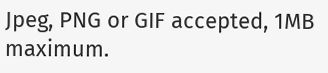Jpeg, PNG or GIF accepted, 1MB maximum.